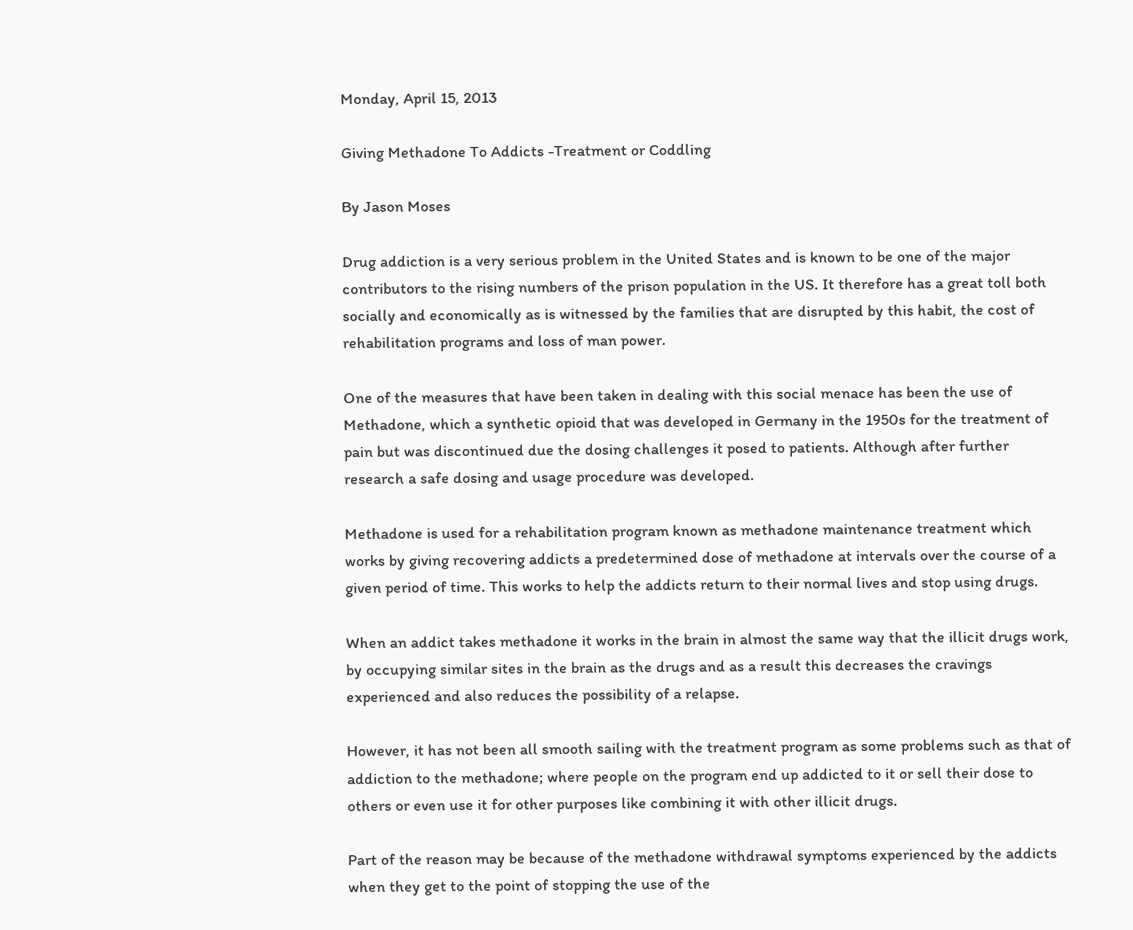Monday, April 15, 2013

Giving Methadone To Addicts -Treatment or Coddling

By Jason Moses

Drug addiction is a very serious problem in the United States and is known to be one of the major contributors to the rising numbers of the prison population in the US. It therefore has a great toll both socially and economically as is witnessed by the families that are disrupted by this habit, the cost of rehabilitation programs and loss of man power.

One of the measures that have been taken in dealing with this social menace has been the use of Methadone, which a synthetic opioid that was developed in Germany in the 1950s for the treatment of pain but was discontinued due the dosing challenges it posed to patients. Although after further research a safe dosing and usage procedure was developed.

Methadone is used for a rehabilitation program known as methadone maintenance treatment which works by giving recovering addicts a predetermined dose of methadone at intervals over the course of a given period of time. This works to help the addicts return to their normal lives and stop using drugs.

When an addict takes methadone it works in the brain in almost the same way that the illicit drugs work, by occupying similar sites in the brain as the drugs and as a result this decreases the cravings experienced and also reduces the possibility of a relapse.

However, it has not been all smooth sailing with the treatment program as some problems such as that of addiction to the methadone; where people on the program end up addicted to it or sell their dose to others or even use it for other purposes like combining it with other illicit drugs.

Part of the reason may be because of the methadone withdrawal symptoms experienced by the addicts when they get to the point of stopping the use of the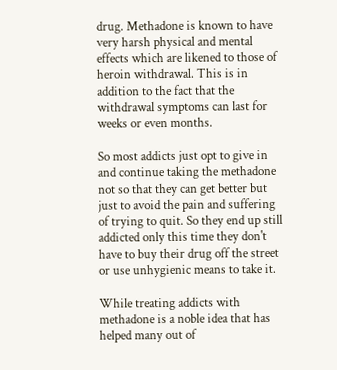drug. Methadone is known to have very harsh physical and mental effects which are likened to those of heroin withdrawal. This is in addition to the fact that the withdrawal symptoms can last for weeks or even months.

So most addicts just opt to give in and continue taking the methadone not so that they can get better but just to avoid the pain and suffering of trying to quit. So they end up still addicted only this time they don't have to buy their drug off the street or use unhygienic means to take it.

While treating addicts with methadone is a noble idea that has helped many out of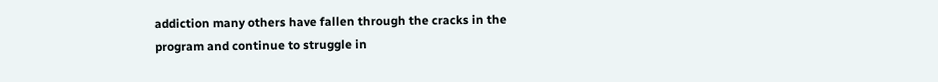addiction many others have fallen through the cracks in the program and continue to struggle in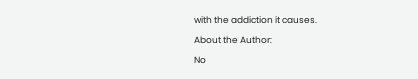with the addiction it causes.

About the Author:

No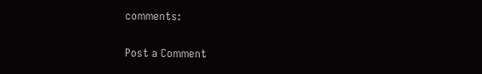comments:

Post a Comment